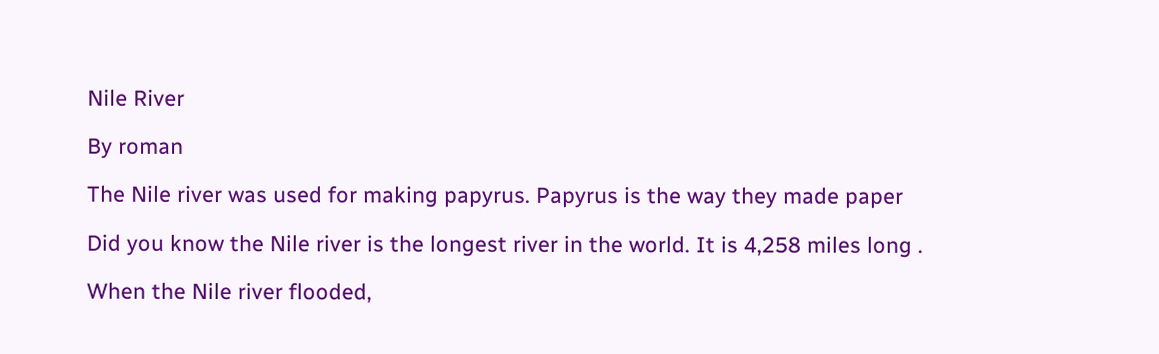Nile River

By roman

The Nile river was used for making papyrus. Papyrus is the way they made paper

Did you know the Nile river is the longest river in the world. It is 4,258 miles long .

When the Nile river flooded,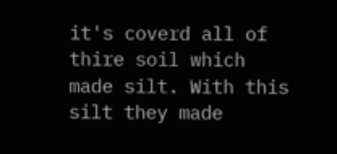it's coverd all of thire soil which made silt. With this silt they made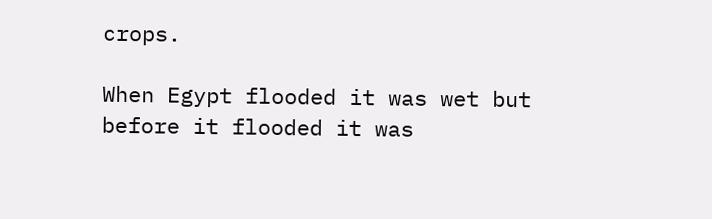crops.

When Egypt flooded it was wet but before it flooded it was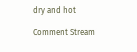dry and hot

Comment Stream